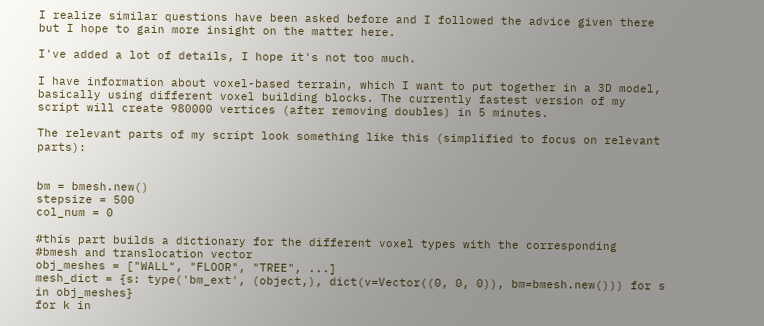I realize similar questions have been asked before and I followed the advice given there but I hope to gain more insight on the matter here.

I've added a lot of details, I hope it's not too much.

I have information about voxel-based terrain, which I want to put together in a 3D model, basically using different voxel building blocks. The currently fastest version of my script will create 980000 vertices (after removing doubles) in 5 minutes.

The relevant parts of my script look something like this (simplified to focus on relevant parts):


bm = bmesh.new()
stepsize = 500
col_num = 0

#this part builds a dictionary for the different voxel types with the corresponding
#bmesh and translocation vector
obj_meshes = ["WALL", "FLOOR", "TREE", ...]
mesh_dict = {s: type('bm_ext', (object,), dict(v=Vector((0, 0, 0)), bm=bmesh.new())) for s in obj_meshes}
for k in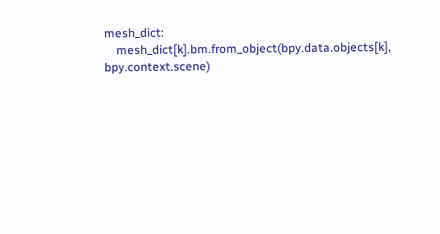mesh_dict:
    mesh_dict[k].bm.from_object(bpy.data.objects[k], bpy.context.scene)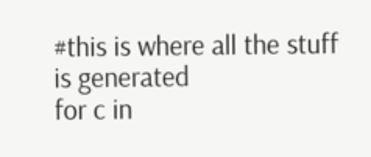#this is where all the stuff is generated
for c in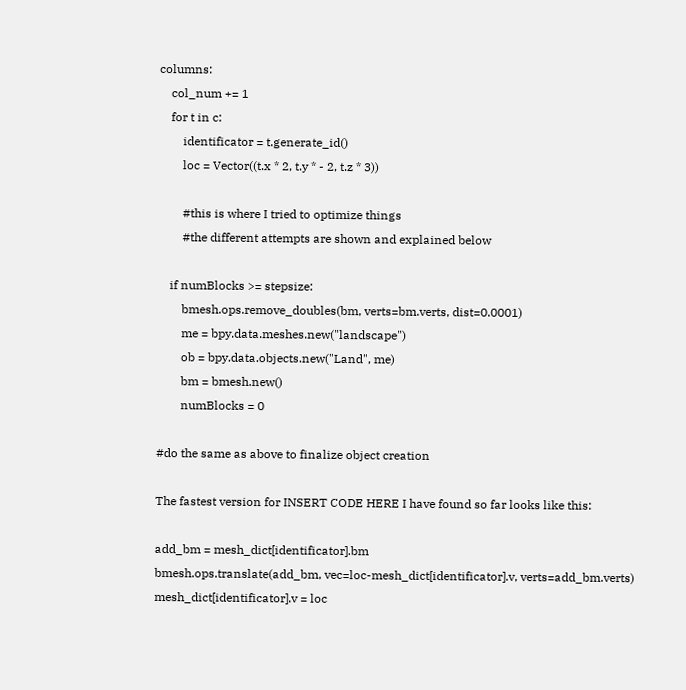columns:
    col_num += 1
    for t in c:
        identificator = t.generate_id()
        loc = Vector((t.x * 2, t.y * - 2, t.z * 3))

        #this is where I tried to optimize things
        #the different attempts are shown and explained below

    if numBlocks >= stepsize:
        bmesh.ops.remove_doubles(bm, verts=bm.verts, dist=0.0001)
        me = bpy.data.meshes.new("landscape")
        ob = bpy.data.objects.new("Land", me)
        bm = bmesh.new()
        numBlocks = 0

#do the same as above to finalize object creation

The fastest version for INSERT CODE HERE I have found so far looks like this:

add_bm = mesh_dict[identificator].bm
bmesh.ops.translate(add_bm, vec=loc-mesh_dict[identificator].v, verts=add_bm.verts)
mesh_dict[identificator].v = loc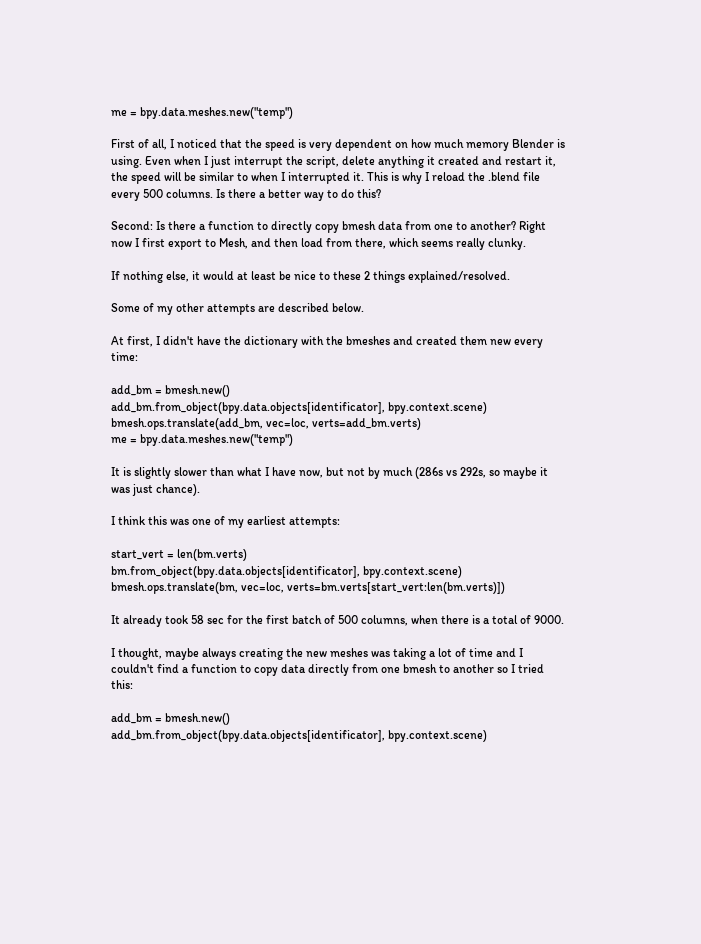me = bpy.data.meshes.new("temp")

First of all, I noticed that the speed is very dependent on how much memory Blender is using. Even when I just interrupt the script, delete anything it created and restart it, the speed will be similar to when I interrupted it. This is why I reload the .blend file every 500 columns. Is there a better way to do this?

Second: Is there a function to directly copy bmesh data from one to another? Right now I first export to Mesh, and then load from there, which seems really clunky.

If nothing else, it would at least be nice to these 2 things explained/resolved.

Some of my other attempts are described below.

At first, I didn't have the dictionary with the bmeshes and created them new every time:

add_bm = bmesh.new()
add_bm.from_object(bpy.data.objects[identificator], bpy.context.scene)
bmesh.ops.translate(add_bm, vec=loc, verts=add_bm.verts)
me = bpy.data.meshes.new("temp")

It is slightly slower than what I have now, but not by much (286s vs 292s, so maybe it was just chance).

I think this was one of my earliest attempts:

start_vert = len(bm.verts)
bm.from_object(bpy.data.objects[identificator], bpy.context.scene)
bmesh.ops.translate(bm, vec=loc, verts=bm.verts[start_vert:len(bm.verts)])

It already took 58 sec for the first batch of 500 columns, when there is a total of 9000.

I thought, maybe always creating the new meshes was taking a lot of time and I couldn't find a function to copy data directly from one bmesh to another so I tried this:

add_bm = bmesh.new()
add_bm.from_object(bpy.data.objects[identificator], bpy.context.scene)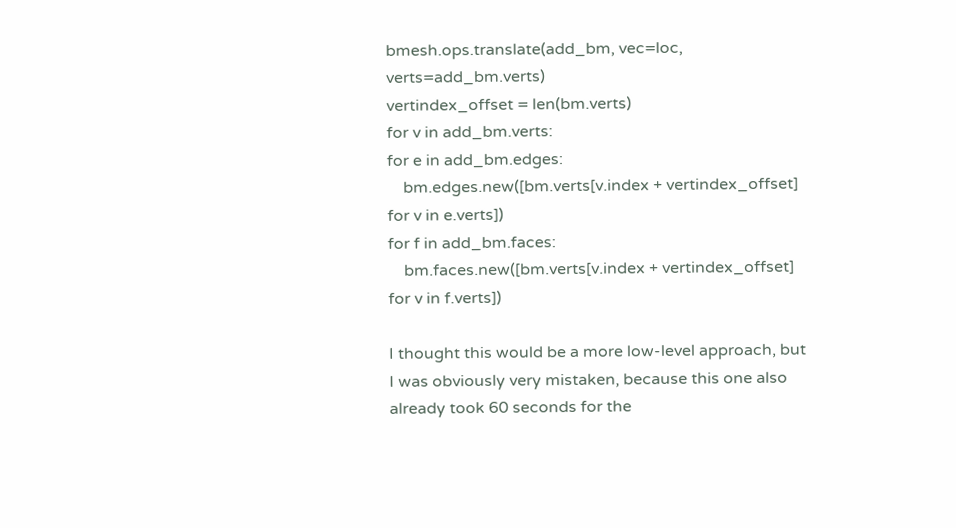bmesh.ops.translate(add_bm, vec=loc, verts=add_bm.verts)
vertindex_offset = len(bm.verts)
for v in add_bm.verts:
for e in add_bm.edges:
    bm.edges.new([bm.verts[v.index + vertindex_offset] for v in e.verts])
for f in add_bm.faces:
    bm.faces.new([bm.verts[v.index + vertindex_offset] for v in f.verts])

I thought this would be a more low-level approach, but I was obviously very mistaken, because this one also already took 60 seconds for the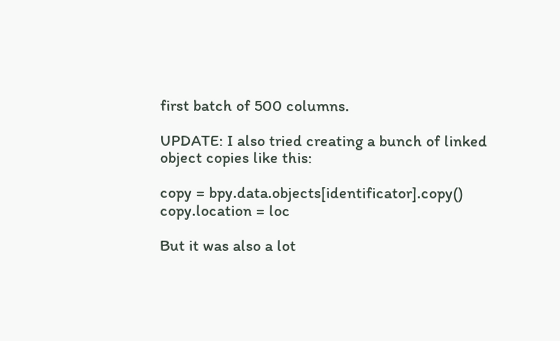first batch of 500 columns.

UPDATE: I also tried creating a bunch of linked object copies like this:

copy = bpy.data.objects[identificator].copy()
copy.location = loc

But it was also a lot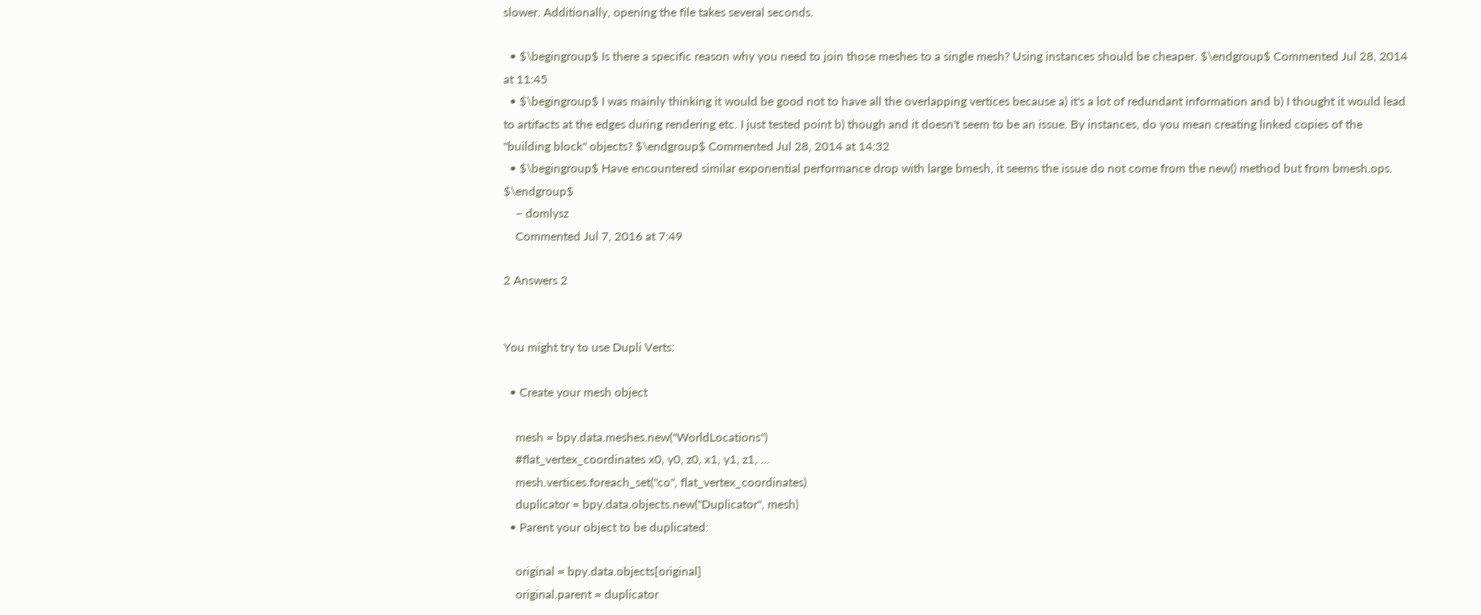slower. Additionally, opening the file takes several seconds.

  • $\begingroup$ Is there a specific reason why you need to join those meshes to a single mesh? Using instances should be cheaper. $\endgroup$ Commented Jul 28, 2014 at 11:45
  • $\begingroup$ I was mainly thinking it would be good not to have all the overlapping vertices because a) it's a lot of redundant information and b) I thought it would lead to artifacts at the edges during rendering etc. I just tested point b) though and it doesn't seem to be an issue. By instances, do you mean creating linked copies of the "building block" objects? $\endgroup$ Commented Jul 28, 2014 at 14:32
  • $\begingroup$ Have encountered similar exponential performance drop with large bmesh, it seems the issue do not come from the new() method but from bmesh.ops. $\endgroup$
    – domlysz
    Commented Jul 7, 2016 at 7:49

2 Answers 2


You might try to use Dupli Verts:

  • Create your mesh object

    mesh = bpy.data.meshes.new("WorldLocations")
    #flat_vertex_coordinates x0, y0, z0, x1, y1, z1, ...
    mesh.vertices.foreach_set("co", flat_vertex_coordinates)
    duplicator = bpy.data.objects.new("Duplicator", mesh)
  • Parent your object to be duplicated:

    original = bpy.data.objects[original]
    original.parent = duplicator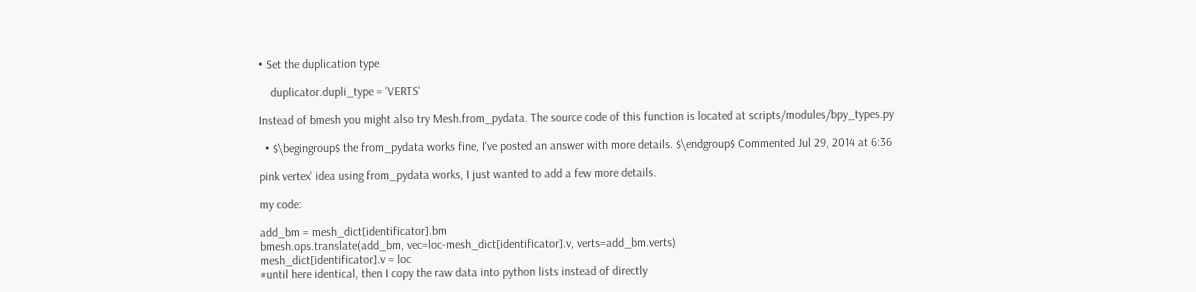• Set the duplication type

    duplicator.dupli_type = 'VERTS'

Instead of bmesh you might also try Mesh.from_pydata. The source code of this function is located at scripts/modules/bpy_types.py

  • $\begingroup$ the from_pydata works fine, I've posted an answer with more details. $\endgroup$ Commented Jul 29, 2014 at 6:36

pink vertex' idea using from_pydata works, I just wanted to add a few more details.

my code:

add_bm = mesh_dict[identificator].bm
bmesh.ops.translate(add_bm, vec=loc-mesh_dict[identificator].v, verts=add_bm.verts)
mesh_dict[identificator].v = loc
#until here identical, then I copy the raw data into python lists instead of directly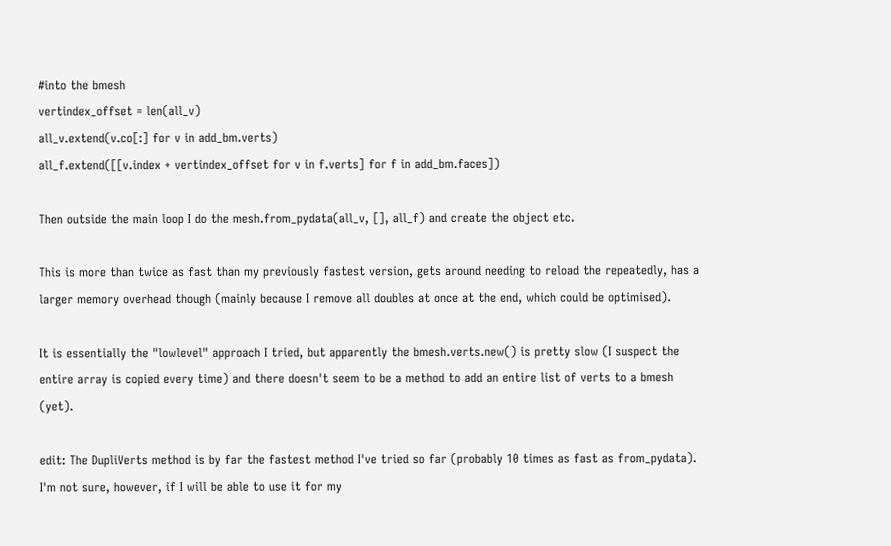#into the bmesh
vertindex_offset = len(all_v)
all_v.extend(v.co[:] for v in add_bm.verts)
all_f.extend([[v.index + vertindex_offset for v in f.verts] for f in add_bm.faces])

Then outside the main loop I do the mesh.from_pydata(all_v, [], all_f) and create the object etc.

This is more than twice as fast than my previously fastest version, gets around needing to reload the repeatedly, has a larger memory overhead though (mainly because I remove all doubles at once at the end, which could be optimised).

It is essentially the "lowlevel" approach I tried, but apparently the bmesh.verts.new() is pretty slow (I suspect the entire array is copied every time) and there doesn't seem to be a method to add an entire list of verts to a bmesh (yet).

edit: The DupliVerts method is by far the fastest method I've tried so far (probably 10 times as fast as from_pydata). I'm not sure, however, if I will be able to use it for my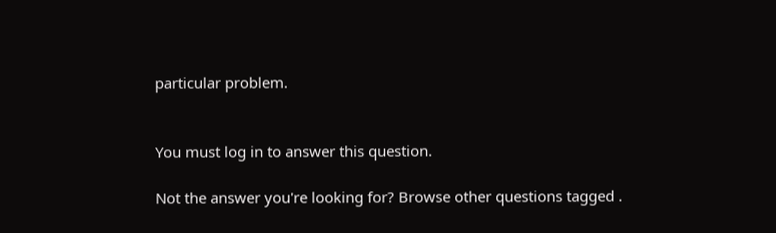particular problem.


You must log in to answer this question.

Not the answer you're looking for? Browse other questions tagged .